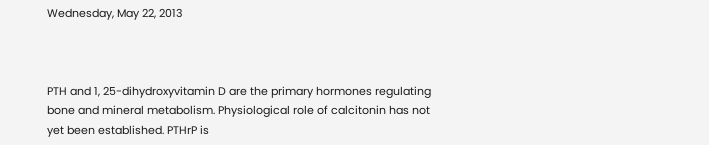Wednesday, May 22, 2013



PTH and 1, 25-dihydroxyvitamin D are the primary hormones regulating bone and mineral metabolism. Physiological role of calcitonin has not yet been established. PTHrP is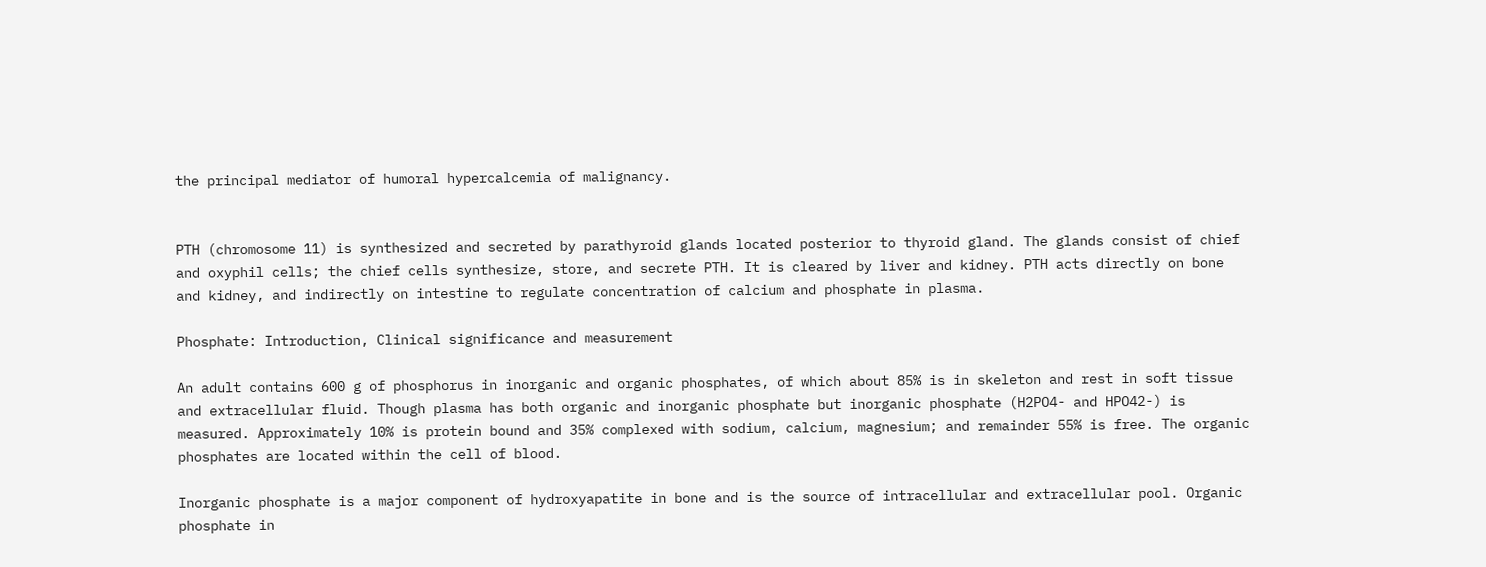the principal mediator of humoral hypercalcemia of malignancy.


PTH (chromosome 11) is synthesized and secreted by parathyroid glands located posterior to thyroid gland. The glands consist of chief and oxyphil cells; the chief cells synthesize, store, and secrete PTH. It is cleared by liver and kidney. PTH acts directly on bone and kidney, and indirectly on intestine to regulate concentration of calcium and phosphate in plasma.

Phosphate: Introduction, Clinical significance and measurement

An adult contains 600 g of phosphorus in inorganic and organic phosphates, of which about 85% is in skeleton and rest in soft tissue and extracellular fluid. Though plasma has both organic and inorganic phosphate but inorganic phosphate (H2PO4- and HPO42-) is measured. Approximately 10% is protein bound and 35% complexed with sodium, calcium, magnesium; and remainder 55% is free. The organic phosphates are located within the cell of blood.

Inorganic phosphate is a major component of hydroxyapatite in bone and is the source of intracellular and extracellular pool. Organic phosphate in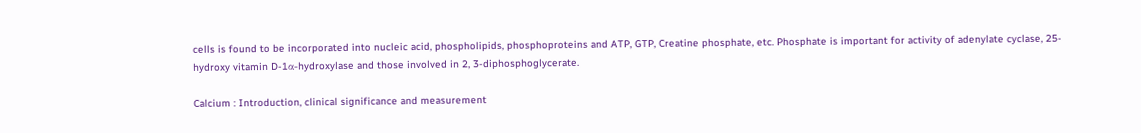cells is found to be incorporated into nucleic acid, phospholipids, phosphoproteins and ATP, GTP, Creatine phosphate, etc. Phosphate is important for activity of adenylate cyclase, 25-hydroxy vitamin D-1α-hydroxylase and those involved in 2, 3-diphosphoglycerate.

Calcium : Introduction, clinical significance and measurement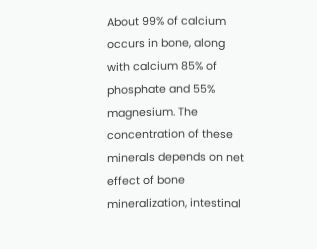About 99% of calcium occurs in bone, along with calcium 85% of phosphate and 55% magnesium. The concentration of these minerals depends on net effect of bone mineralization, intestinal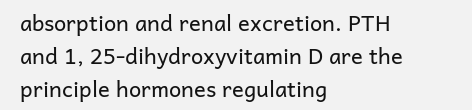absorption and renal excretion. PTH and 1, 25-dihydroxyvitamin D are the principle hormones regulating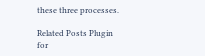these three processes.

Related Posts Plugin for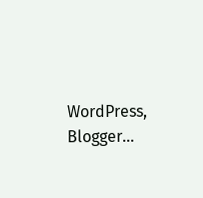WordPress, Blogger...